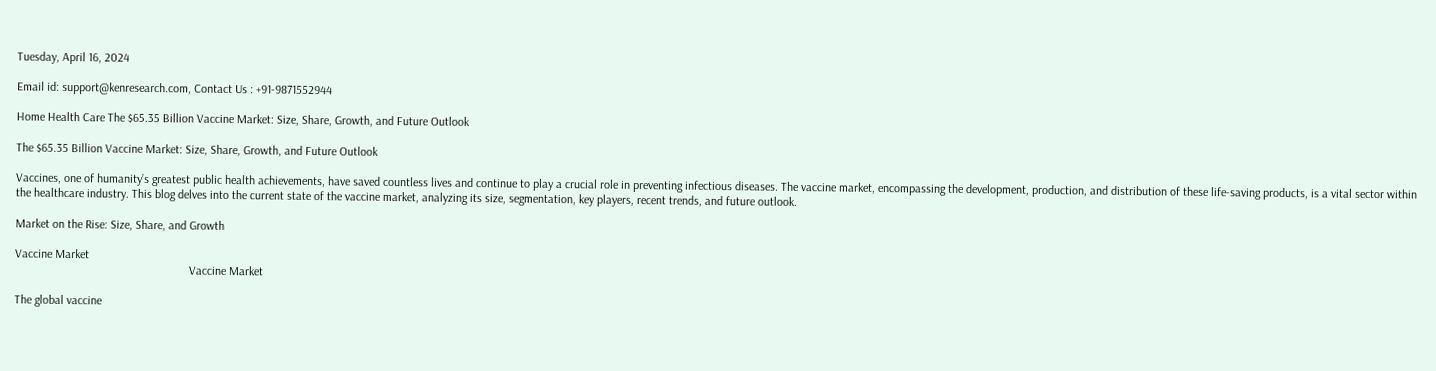Tuesday, April 16, 2024

Email id: support@kenresearch.com, Contact Us : +91-9871552944

Home Health Care The $65.35 Billion Vaccine Market: Size, Share, Growth, and Future Outlook

The $65.35 Billion Vaccine Market: Size, Share, Growth, and Future Outlook

Vaccines, one of humanity’s greatest public health achievements, have saved countless lives and continue to play a crucial role in preventing infectious diseases. The vaccine market, encompassing the development, production, and distribution of these life-saving products, is a vital sector within the healthcare industry. This blog delves into the current state of the vaccine market, analyzing its size, segmentation, key players, recent trends, and future outlook.

Market on the Rise: Size, Share, and Growth

Vaccine Market
                                                          Vaccine Market

The global vaccine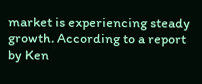market is experiencing steady growth. According to a report by Ken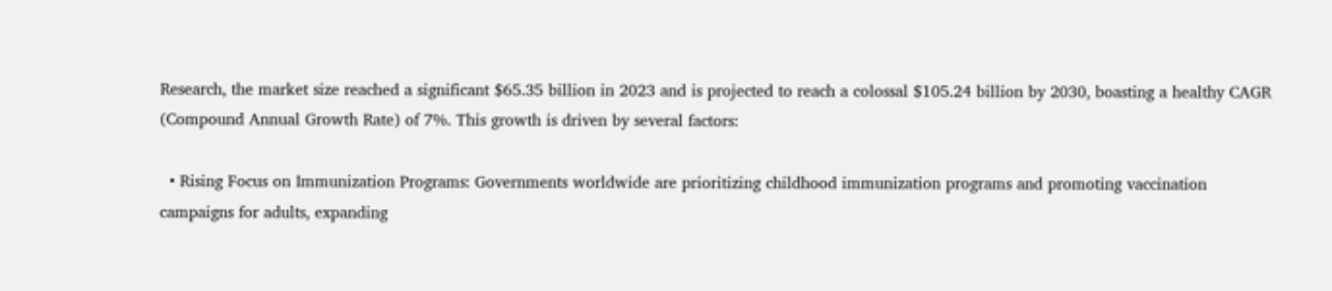Research, the market size reached a significant $65.35 billion in 2023 and is projected to reach a colossal $105.24 billion by 2030, boasting a healthy CAGR (Compound Annual Growth Rate) of 7%. This growth is driven by several factors:

  • Rising Focus on Immunization Programs: Governments worldwide are prioritizing childhood immunization programs and promoting vaccination campaigns for adults, expanding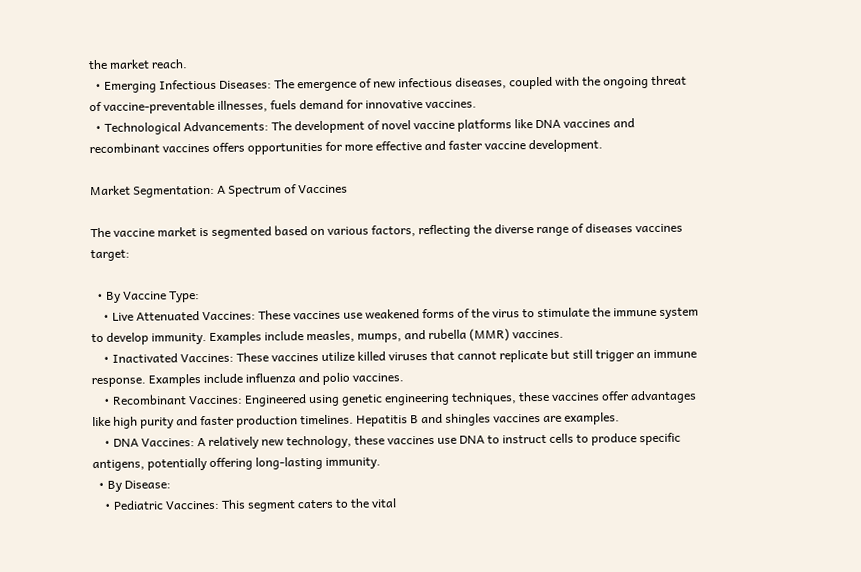the market reach.
  • Emerging Infectious Diseases: The emergence of new infectious diseases, coupled with the ongoing threat of vaccine-preventable illnesses, fuels demand for innovative vaccines.
  • Technological Advancements: The development of novel vaccine platforms like DNA vaccines and recombinant vaccines offers opportunities for more effective and faster vaccine development.

Market Segmentation: A Spectrum of Vaccines

The vaccine market is segmented based on various factors, reflecting the diverse range of diseases vaccines target:

  • By Vaccine Type:
    • Live Attenuated Vaccines: These vaccines use weakened forms of the virus to stimulate the immune system to develop immunity. Examples include measles, mumps, and rubella (MMR) vaccines.
    • Inactivated Vaccines: These vaccines utilize killed viruses that cannot replicate but still trigger an immune response. Examples include influenza and polio vaccines.
    • Recombinant Vaccines: Engineered using genetic engineering techniques, these vaccines offer advantages like high purity and faster production timelines. Hepatitis B and shingles vaccines are examples.
    • DNA Vaccines: A relatively new technology, these vaccines use DNA to instruct cells to produce specific antigens, potentially offering long-lasting immunity.
  • By Disease:
    • Pediatric Vaccines: This segment caters to the vital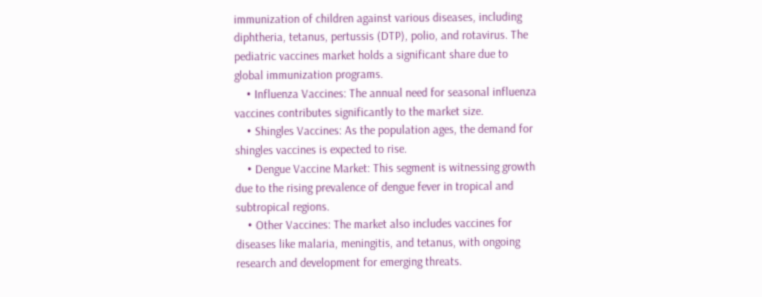immunization of children against various diseases, including diphtheria, tetanus, pertussis (DTP), polio, and rotavirus. The pediatric vaccines market holds a significant share due to global immunization programs.
    • Influenza Vaccines: The annual need for seasonal influenza vaccines contributes significantly to the market size.
    • Shingles Vaccines: As the population ages, the demand for shingles vaccines is expected to rise.
    • Dengue Vaccine Market: This segment is witnessing growth due to the rising prevalence of dengue fever in tropical and subtropical regions.
    • Other Vaccines: The market also includes vaccines for diseases like malaria, meningitis, and tetanus, with ongoing research and development for emerging threats.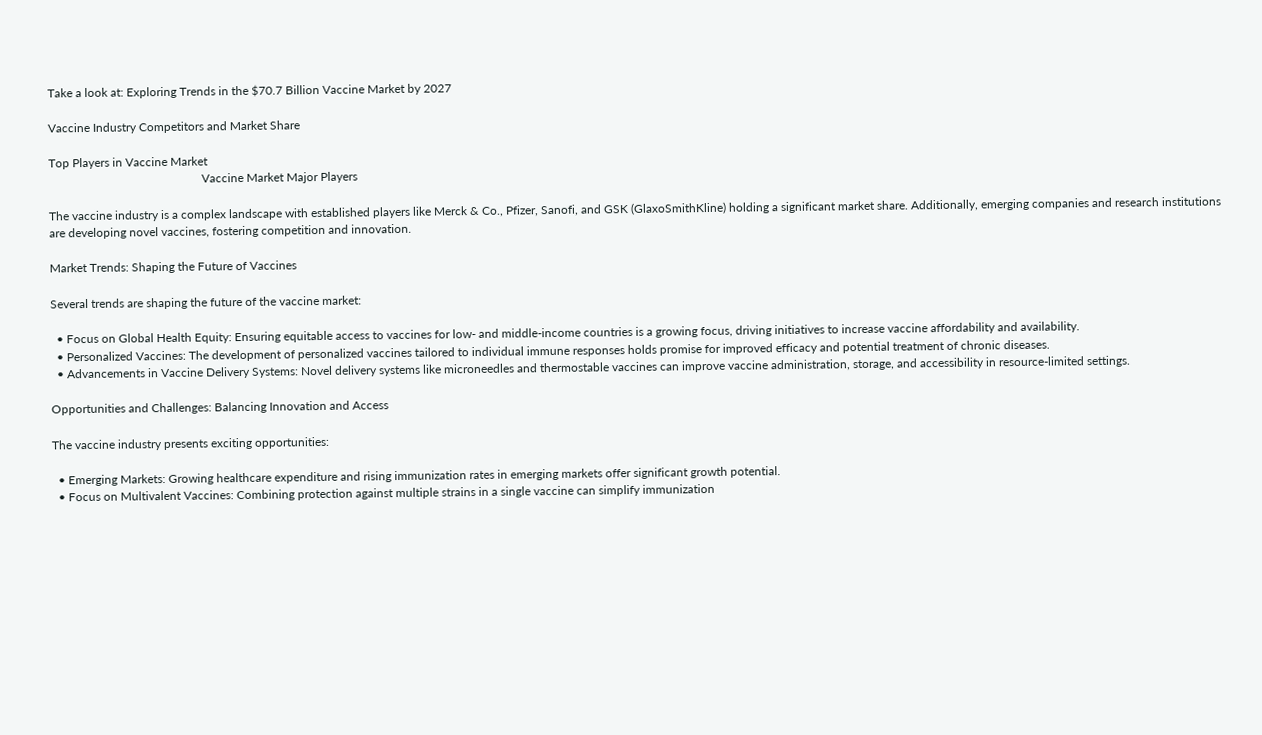Take a look at: Exploring Trends in the $70.7 Billion Vaccine Market by 2027

Vaccine Industry Competitors and Market Share

Top Players in Vaccine Market
                                                   Vaccine Market Major Players

The vaccine industry is a complex landscape with established players like Merck & Co., Pfizer, Sanofi, and GSK (GlaxoSmithKline) holding a significant market share. Additionally, emerging companies and research institutions are developing novel vaccines, fostering competition and innovation.

Market Trends: Shaping the Future of Vaccines

Several trends are shaping the future of the vaccine market:

  • Focus on Global Health Equity: Ensuring equitable access to vaccines for low- and middle-income countries is a growing focus, driving initiatives to increase vaccine affordability and availability.
  • Personalized Vaccines: The development of personalized vaccines tailored to individual immune responses holds promise for improved efficacy and potential treatment of chronic diseases.
  • Advancements in Vaccine Delivery Systems: Novel delivery systems like microneedles and thermostable vaccines can improve vaccine administration, storage, and accessibility in resource-limited settings.

Opportunities and Challenges: Balancing Innovation and Access

The vaccine industry presents exciting opportunities:

  • Emerging Markets: Growing healthcare expenditure and rising immunization rates in emerging markets offer significant growth potential.
  • Focus on Multivalent Vaccines: Combining protection against multiple strains in a single vaccine can simplify immunization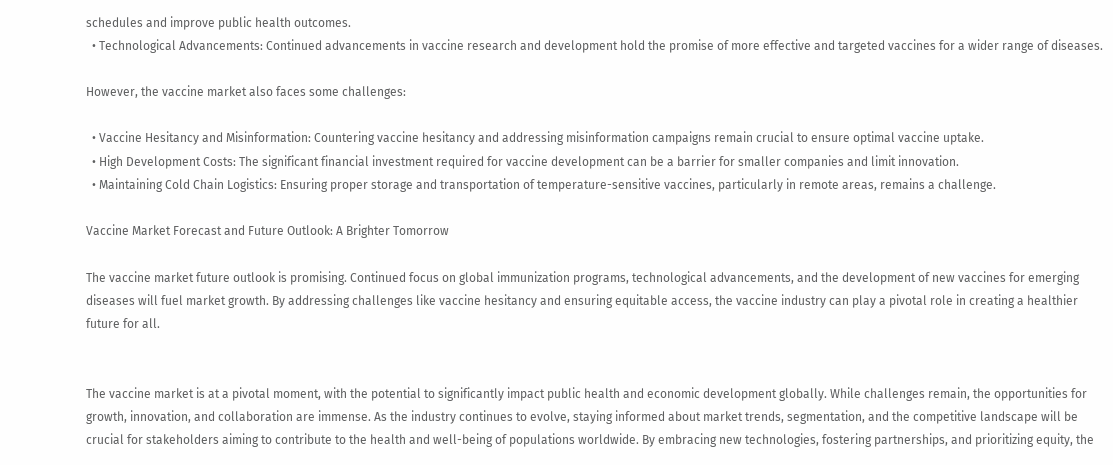schedules and improve public health outcomes.
  • Technological Advancements: Continued advancements in vaccine research and development hold the promise of more effective and targeted vaccines for a wider range of diseases.

However, the vaccine market also faces some challenges:

  • Vaccine Hesitancy and Misinformation: Countering vaccine hesitancy and addressing misinformation campaigns remain crucial to ensure optimal vaccine uptake.
  • High Development Costs: The significant financial investment required for vaccine development can be a barrier for smaller companies and limit innovation.
  • Maintaining Cold Chain Logistics: Ensuring proper storage and transportation of temperature-sensitive vaccines, particularly in remote areas, remains a challenge.

Vaccine Market Forecast and Future Outlook: A Brighter Tomorrow

The vaccine market future outlook is promising. Continued focus on global immunization programs, technological advancements, and the development of new vaccines for emerging diseases will fuel market growth. By addressing challenges like vaccine hesitancy and ensuring equitable access, the vaccine industry can play a pivotal role in creating a healthier future for all.


The vaccine market is at a pivotal moment, with the potential to significantly impact public health and economic development globally. While challenges remain, the opportunities for growth, innovation, and collaboration are immense. As the industry continues to evolve, staying informed about market trends, segmentation, and the competitive landscape will be crucial for stakeholders aiming to contribute to the health and well-being of populations worldwide. By embracing new technologies, fostering partnerships, and prioritizing equity, the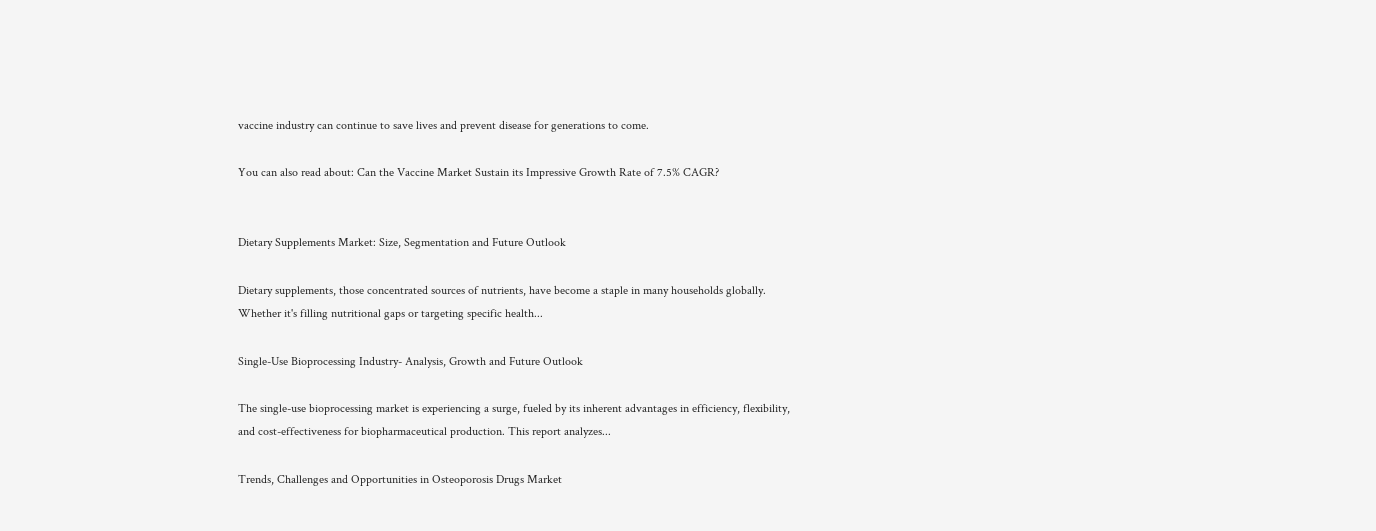vaccine industry can continue to save lives and prevent disease for generations to come.

You can also read about: Can the Vaccine Market Sustain its Impressive Growth Rate of 7.5% CAGR?


Dietary Supplements Market: Size, Segmentation and Future Outlook

Dietary supplements, those concentrated sources of nutrients, have become a staple in many households globally. Whether it's filling nutritional gaps or targeting specific health...

Single-Use Bioprocessing Industry- Analysis, Growth and Future Outlook

The single-use bioprocessing market is experiencing a surge, fueled by its inherent advantages in efficiency, flexibility, and cost-effectiveness for biopharmaceutical production. This report analyzes...

Trends, Challenges and Opportunities in Osteoporosis Drugs Market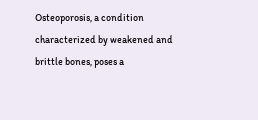Osteoporosis, a condition characterized by weakened and brittle bones, poses a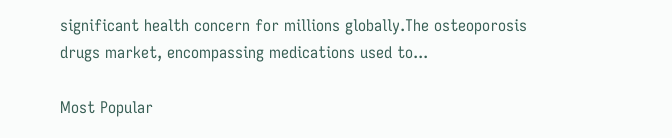significant health concern for millions globally.The osteoporosis drugs market, encompassing medications used to...

Most Popular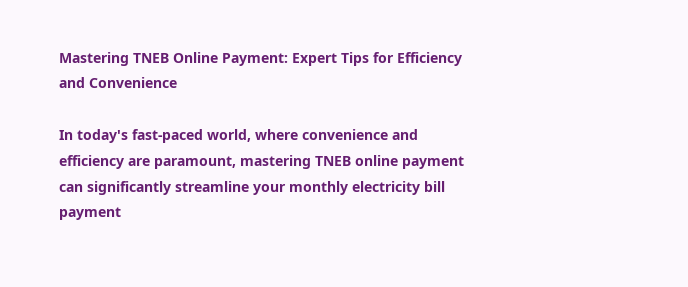Mastering TNEB Online Payment: Expert Tips for Efficiency and Convenience

In today's fast-paced world, where convenience and efficiency are paramount, mastering TNEB online payment can significantly streamline your monthly electricity bill payment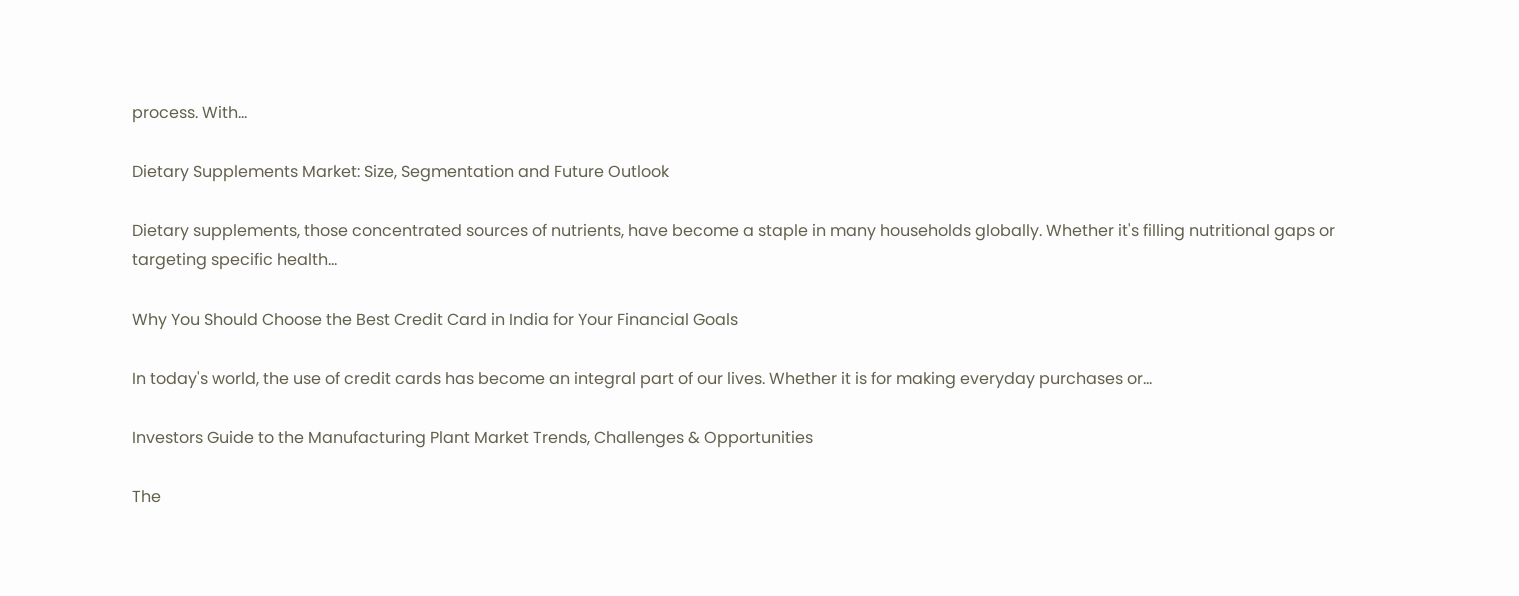process. With...

Dietary Supplements Market: Size, Segmentation and Future Outlook

Dietary supplements, those concentrated sources of nutrients, have become a staple in many households globally. Whether it's filling nutritional gaps or targeting specific health...

Why You Should Choose the Best Credit Card in India for Your Financial Goals

In today's world, the use of credit cards has become an integral part of our lives. Whether it is for making everyday purchases or...

Investors Guide to the Manufacturing Plant Market Trends, Challenges & Opportunities

The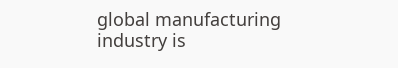global manufacturing industry is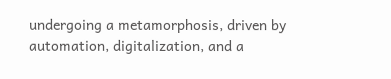undergoing a metamorphosis, driven by automation, digitalization, and a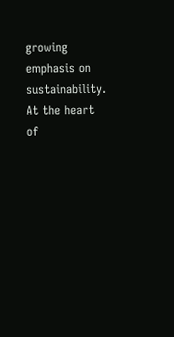growing emphasis on sustainability.  At the heart of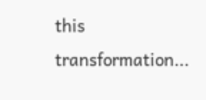this transformation...